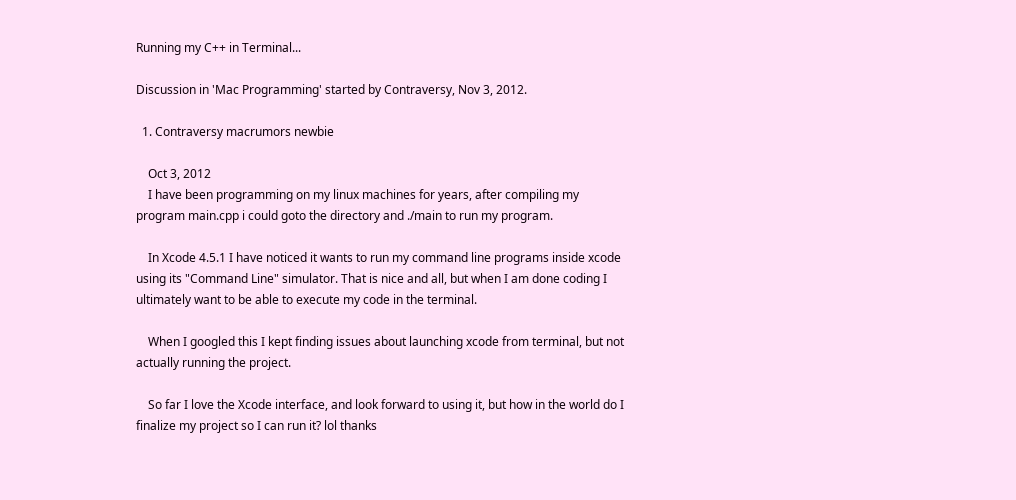Running my C++ in Terminal...

Discussion in 'Mac Programming' started by Contraversy, Nov 3, 2012.

  1. Contraversy macrumors newbie

    Oct 3, 2012
    I have been programming on my linux machines for years, after compiling my program main.cpp i could goto the directory and ./main to run my program.

    In Xcode 4.5.1 I have noticed it wants to run my command line programs inside xcode using its "Command Line" simulator. That is nice and all, but when I am done coding I ultimately want to be able to execute my code in the terminal.

    When I googled this I kept finding issues about launching xcode from terminal, but not actually running the project.

    So far I love the Xcode interface, and look forward to using it, but how in the world do I finalize my project so I can run it? lol thanks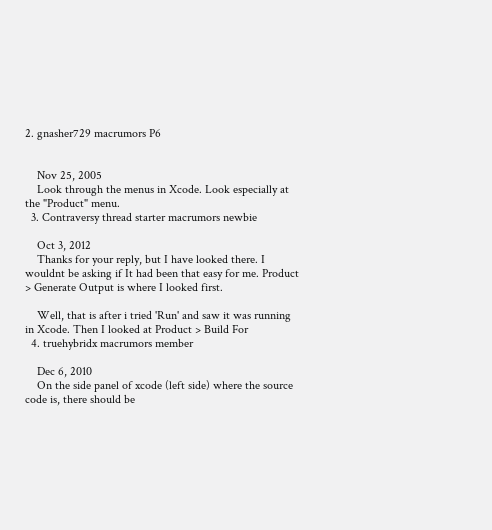2. gnasher729 macrumors P6


    Nov 25, 2005
    Look through the menus in Xcode. Look especially at the "Product" menu.
  3. Contraversy thread starter macrumors newbie

    Oct 3, 2012
    Thanks for your reply, but I have looked there. I wouldnt be asking if It had been that easy for me. Product > Generate Output is where I looked first.

    Well, that is after i tried 'Run' and saw it was running in Xcode. Then I looked at Product > Build For
  4. truehybridx macrumors member

    Dec 6, 2010
    On the side panel of xcode (left side) where the source code is, there should be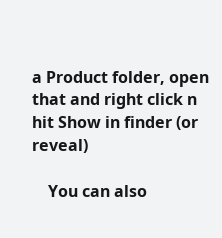a Product folder, open that and right click n hit Show in finder (or reveal)

    You can also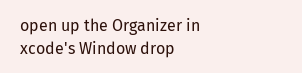open up the Organizer in xcode's Window drop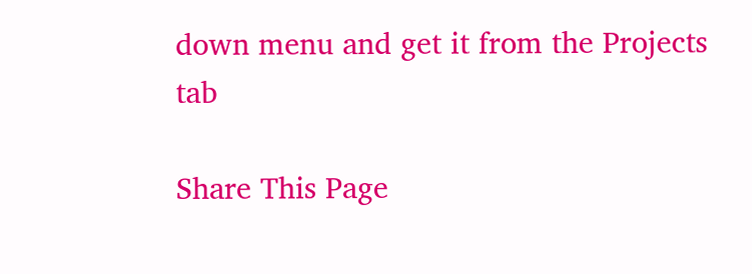down menu and get it from the Projects tab

Share This Page